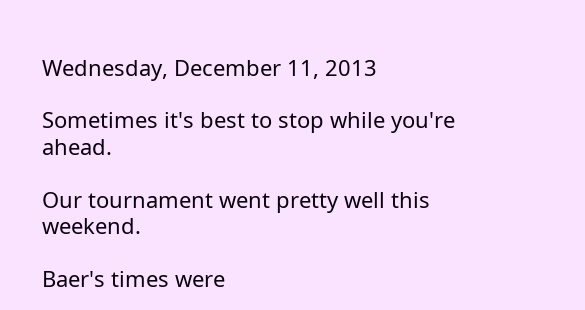Wednesday, December 11, 2013

Sometimes it's best to stop while you're ahead.

Our tournament went pretty well this weekend.

Baer's times were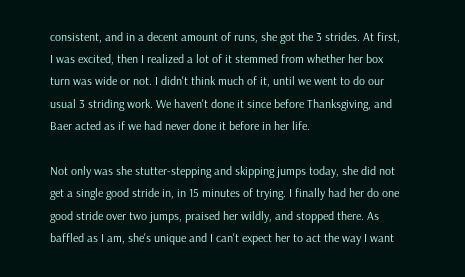consistent, and in a decent amount of runs, she got the 3 strides. At first, I was excited, then I realized a lot of it stemmed from whether her box turn was wide or not. I didn't think much of it, until we went to do our usual 3 striding work. We haven't done it since before Thanksgiving, and Baer acted as if we had never done it before in her life.

Not only was she stutter-stepping and skipping jumps today, she did not get a single good stride in, in 15 minutes of trying. I finally had her do one good stride over two jumps, praised her wildly, and stopped there. As baffled as I am, she's unique and I can't expect her to act the way I want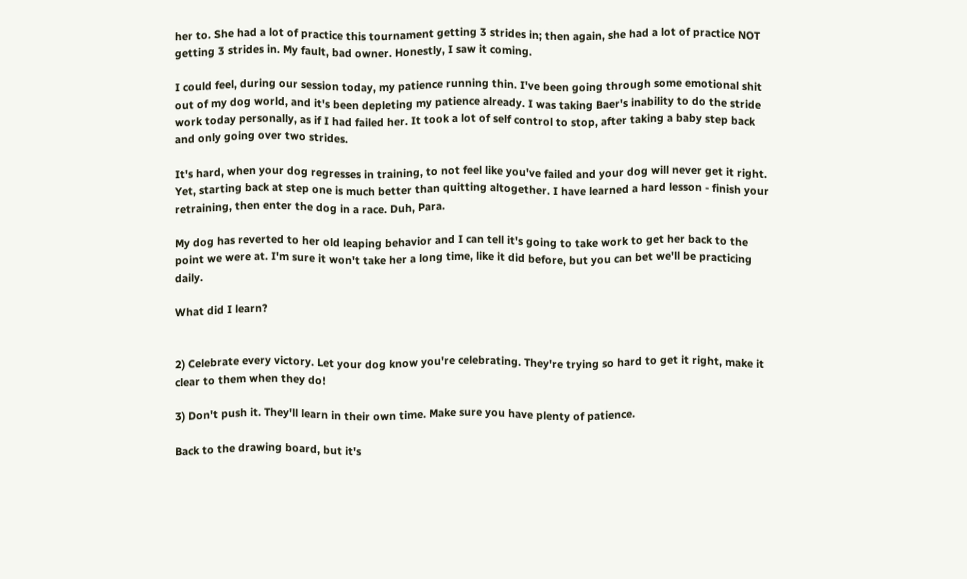her to. She had a lot of practice this tournament getting 3 strides in; then again, she had a lot of practice NOT getting 3 strides in. My fault, bad owner. Honestly, I saw it coming.

I could feel, during our session today, my patience running thin. I've been going through some emotional shit out of my dog world, and it's been depleting my patience already. I was taking Baer's inability to do the stride work today personally, as if I had failed her. It took a lot of self control to stop, after taking a baby step back and only going over two strides.

It's hard, when your dog regresses in training, to not feel like you've failed and your dog will never get it right. Yet, starting back at step one is much better than quitting altogether. I have learned a hard lesson - finish your retraining, then enter the dog in a race. Duh, Para.

My dog has reverted to her old leaping behavior and I can tell it's going to take work to get her back to the point we were at. I'm sure it won't take her a long time, like it did before, but you can bet we'll be practicing daily.

What did I learn?


2) Celebrate every victory. Let your dog know you're celebrating. They're trying so hard to get it right, make it clear to them when they do!

3) Don't push it. They'll learn in their own time. Make sure you have plenty of patience.

Back to the drawing board, but it's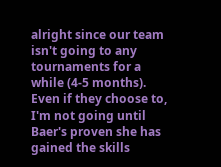alright since our team isn't going to any tournaments for a while (4-5 months). Even if they choose to, I'm not going until Baer's proven she has gained the skills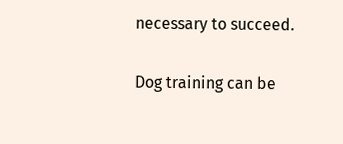necessary to succeed.

Dog training can be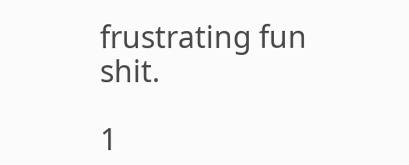frustrating fun shit.

1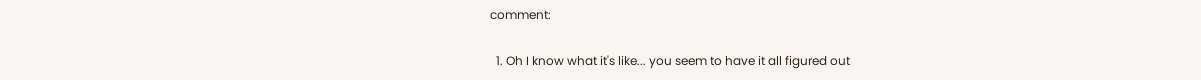comment:

  1. Oh I know what it's like... you seem to have it all figured out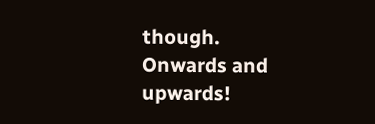though. Onwards and upwards!